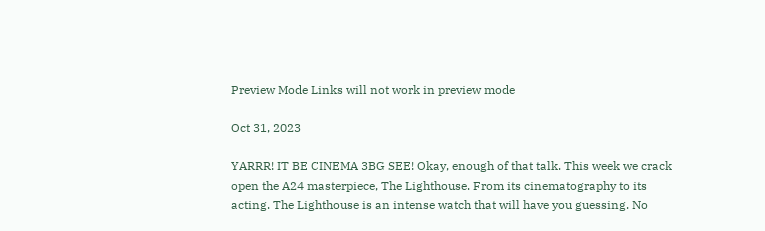Preview Mode Links will not work in preview mode

Oct 31, 2023

YARRR! IT BE CINEMA 3BG SEE! Okay, enough of that talk. This week we crack open the A24 masterpiece, The Lighthouse. From its cinematography to its acting. The Lighthouse is an intense watch that will have you guessing. No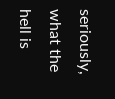seriously, what the hell is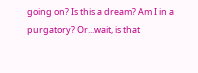going on? Is this a dream? Am I in a purgatory? Or...wait, is that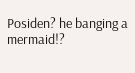Posiden? he banging a mermaid!?